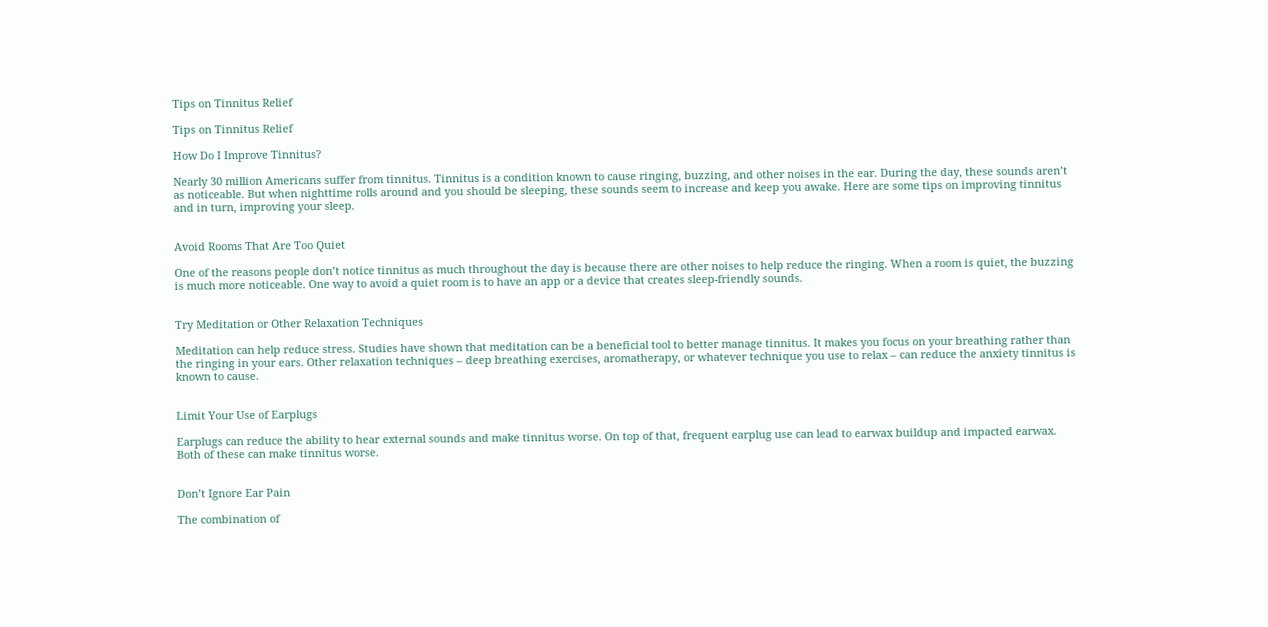Tips on Tinnitus Relief

Tips on Tinnitus Relief

How Do I Improve Tinnitus?

Nearly 30 million Americans suffer from tinnitus. Tinnitus is a condition known to cause ringing, buzzing, and other noises in the ear. During the day, these sounds aren’t as noticeable. But when nighttime rolls around and you should be sleeping, these sounds seem to increase and keep you awake. Here are some tips on improving tinnitus and in turn, improving your sleep.


Avoid Rooms That Are Too Quiet

One of the reasons people don’t notice tinnitus as much throughout the day is because there are other noises to help reduce the ringing. When a room is quiet, the buzzing is much more noticeable. One way to avoid a quiet room is to have an app or a device that creates sleep-friendly sounds.


Try Meditation or Other Relaxation Techniques

Meditation can help reduce stress. Studies have shown that meditation can be a beneficial tool to better manage tinnitus. It makes you focus on your breathing rather than the ringing in your ears. Other relaxation techniques – deep breathing exercises, aromatherapy, or whatever technique you use to relax – can reduce the anxiety tinnitus is known to cause.


Limit Your Use of Earplugs

Earplugs can reduce the ability to hear external sounds and make tinnitus worse. On top of that, frequent earplug use can lead to earwax buildup and impacted earwax. Both of these can make tinnitus worse.


Don’t Ignore Ear Pain

The combination of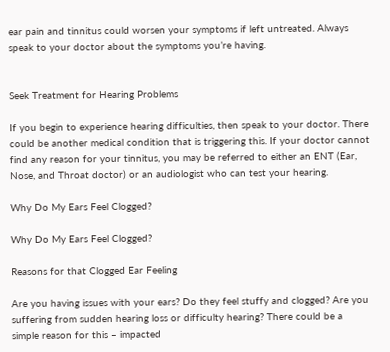ear pain and tinnitus could worsen your symptoms if left untreated. Always speak to your doctor about the symptoms you’re having.


Seek Treatment for Hearing Problems

If you begin to experience hearing difficulties, then speak to your doctor. There could be another medical condition that is triggering this. If your doctor cannot find any reason for your tinnitus, you may be referred to either an ENT (Ear, Nose, and Throat doctor) or an audiologist who can test your hearing.

Why Do My Ears Feel Clogged?

Why Do My Ears Feel Clogged?

Reasons for that Clogged Ear Feeling

Are you having issues with your ears? Do they feel stuffy and clogged? Are you suffering from sudden hearing loss or difficulty hearing? There could be a simple reason for this – impacted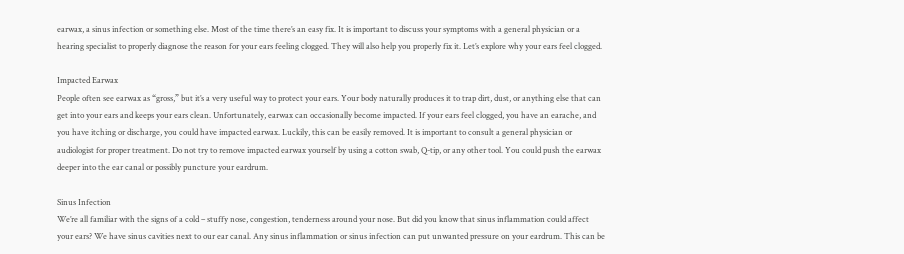earwax, a sinus infection or something else. Most of the time there’s an easy fix. It is important to discuss your symptoms with a general physician or a hearing specialist to properly diagnose the reason for your ears feeling clogged. They will also help you properly fix it. Let’s explore why your ears feel clogged.

Impacted Earwax
People often see earwax as “gross,” but it’s a very useful way to protect your ears. Your body naturally produces it to trap dirt, dust, or anything else that can get into your ears and keeps your ears clean. Unfortunately, earwax can occasionally become impacted. If your ears feel clogged, you have an earache, and you have itching or discharge, you could have impacted earwax. Luckily, this can be easily removed. It is important to consult a general physician or audiologist for proper treatment. Do not try to remove impacted earwax yourself by using a cotton swab, Q-tip, or any other tool. You could push the earwax deeper into the ear canal or possibly puncture your eardrum.

Sinus Infection
We’re all familiar with the signs of a cold – stuffy nose, congestion, tenderness around your nose. But did you know that sinus inflammation could affect your ears? We have sinus cavities next to our ear canal. Any sinus inflammation or sinus infection can put unwanted pressure on your eardrum. This can be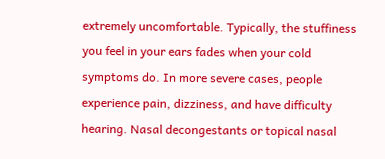extremely uncomfortable. Typically, the stuffiness you feel in your ears fades when your cold symptoms do. In more severe cases, people experience pain, dizziness, and have difficulty hearing. Nasal decongestants or topical nasal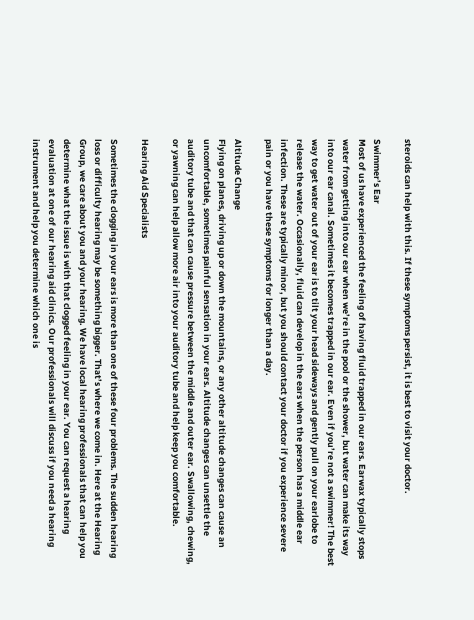steroids can help with this. If these symptoms persist, it is best to visit your doctor.

Swimmer’s Ear
Most of us have experienced the feeling of having fluid trapped in our ears. Earwax typically stops water from getting into our ear when we’re in the pool or the shower, but water can make its way into our ear canal. Sometimes it becomes trapped in our ear. Even if you’re not a swimmer! The best way to get water out of your ear is to tilt your head sideways and gently pull on your earlobe to release the water. Occasionally, fluid can develop in the ears when the person has a middle ear infection. These are typically minor, but you should contact your doctor if you experience severe pain or you have these symptoms for longer than a day.

Altitude Change
Flying on planes, driving up or down the mountains, or any other altitude changes can cause an uncomfortable, sometimes painful sensation in your ears. Altitude changes can unsettle the auditory tube and that can cause pressure between the middle and outer ear. Swallowing, chewing, or yawning can help allow more air into your auditory tube and help keep you comfortable.

Hearing Aid Specialists

Sometimes the clogging in your ears is more than one of these four problems. The sudden hearing loss or difficulty hearing may be something bigger. That’s where we come in. Here at the Hearing Group, we care about you and your hearing. We have local hearing professionals that can help you determine what the issue is with that clogged feeling in your ear. You can request a hearing evaluation at one of our hearing aid clinics. Our professionals will discuss if you need a hearing instrument and help you determine which one is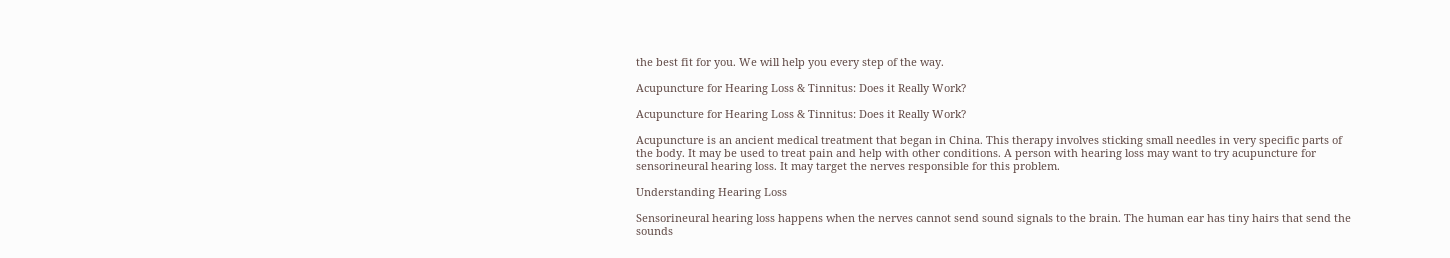the best fit for you. We will help you every step of the way.

Acupuncture for Hearing Loss & Tinnitus: Does it Really Work?

Acupuncture for Hearing Loss & Tinnitus: Does it Really Work?

Acupuncture is an ancient medical treatment that began in China. This therapy involves sticking small needles in very specific parts of the body. It may be used to treat pain and help with other conditions. A person with hearing loss may want to try acupuncture for sensorineural hearing loss. It may target the nerves responsible for this problem.

Understanding Hearing Loss

Sensorineural hearing loss happens when the nerves cannot send sound signals to the brain. The human ear has tiny hairs that send the sounds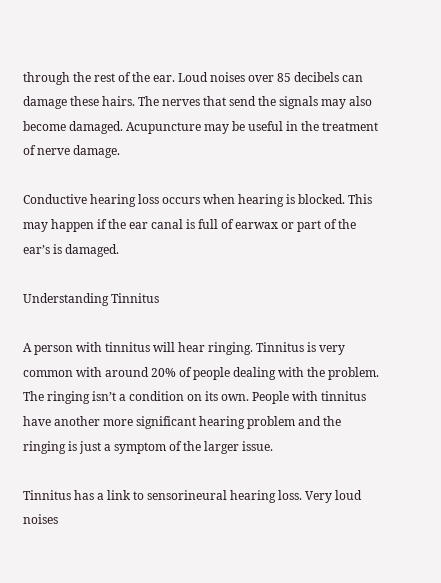through the rest of the ear. Loud noises over 85 decibels can damage these hairs. The nerves that send the signals may also become damaged. Acupuncture may be useful in the treatment of nerve damage.

Conductive hearing loss occurs when hearing is blocked. This may happen if the ear canal is full of earwax or part of the ear’s is damaged.

Understanding Tinnitus

A person with tinnitus will hear ringing. Tinnitus is very common with around 20% of people dealing with the problem. The ringing isn’t a condition on its own. People with tinnitus have another more significant hearing problem and the ringing is just a symptom of the larger issue.

Tinnitus has a link to sensorineural hearing loss. Very loud noises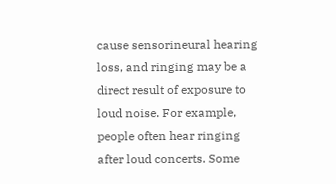cause sensorineural hearing loss, and ringing may be a direct result of exposure to loud noise. For example, people often hear ringing after loud concerts. Some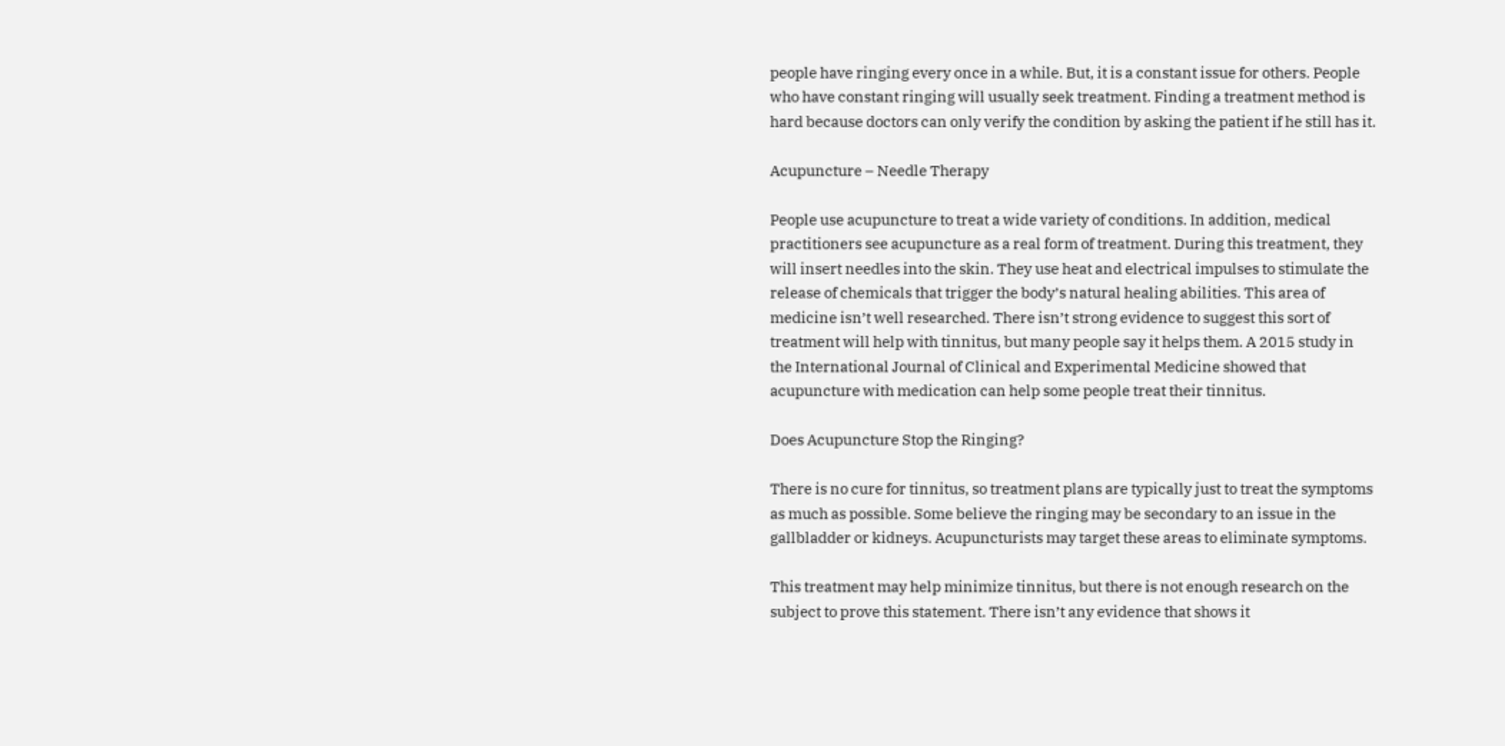people have ringing every once in a while. But, it is a constant issue for others. People who have constant ringing will usually seek treatment. Finding a treatment method is hard because doctors can only verify the condition by asking the patient if he still has it.

Acupuncture – Needle Therapy

People use acupuncture to treat a wide variety of conditions. In addition, medical practitioners see acupuncture as a real form of treatment. During this treatment, they will insert needles into the skin. They use heat and electrical impulses to stimulate the release of chemicals that trigger the body’s natural healing abilities. This area of medicine isn’t well researched. There isn’t strong evidence to suggest this sort of treatment will help with tinnitus, but many people say it helps them. A 2015 study in the International Journal of Clinical and Experimental Medicine showed that acupuncture with medication can help some people treat their tinnitus.

Does Acupuncture Stop the Ringing?

There is no cure for tinnitus, so treatment plans are typically just to treat the symptoms as much as possible. Some believe the ringing may be secondary to an issue in the gallbladder or kidneys. Acupuncturists may target these areas to eliminate symptoms.

This treatment may help minimize tinnitus, but there is not enough research on the subject to prove this statement. There isn’t any evidence that shows it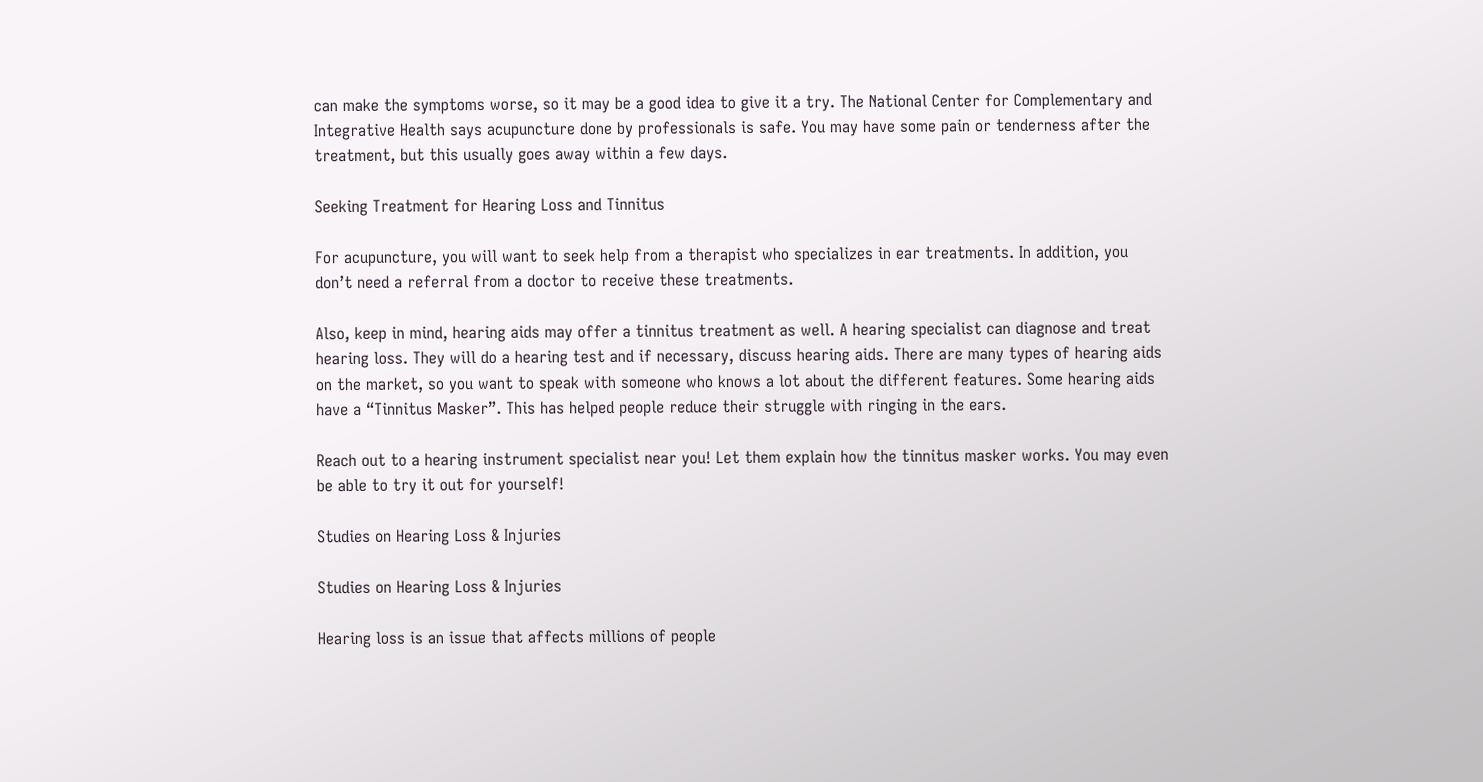can make the symptoms worse, so it may be a good idea to give it a try. The National Center for Complementary and Integrative Health says acupuncture done by professionals is safe. You may have some pain or tenderness after the treatment, but this usually goes away within a few days.

Seeking Treatment for Hearing Loss and Tinnitus

For acupuncture, you will want to seek help from a therapist who specializes in ear treatments. In addition, you don’t need a referral from a doctor to receive these treatments.

Also, keep in mind, hearing aids may offer a tinnitus treatment as well. A hearing specialist can diagnose and treat hearing loss. They will do a hearing test and if necessary, discuss hearing aids. There are many types of hearing aids on the market, so you want to speak with someone who knows a lot about the different features. Some hearing aids have a “Tinnitus Masker”. This has helped people reduce their struggle with ringing in the ears.

Reach out to a hearing instrument specialist near you! Let them explain how the tinnitus masker works. You may even be able to try it out for yourself!

Studies on Hearing Loss & Injuries

Studies on Hearing Loss & Injuries

Hearing loss is an issue that affects millions of people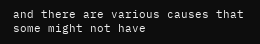and there are various causes that some might not have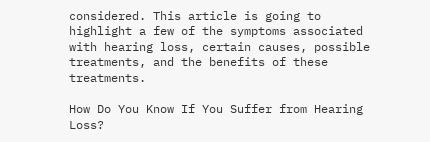considered. This article is going to highlight a few of the symptoms associated with hearing loss, certain causes, possible treatments, and the benefits of these treatments.

How Do You Know If You Suffer from Hearing Loss?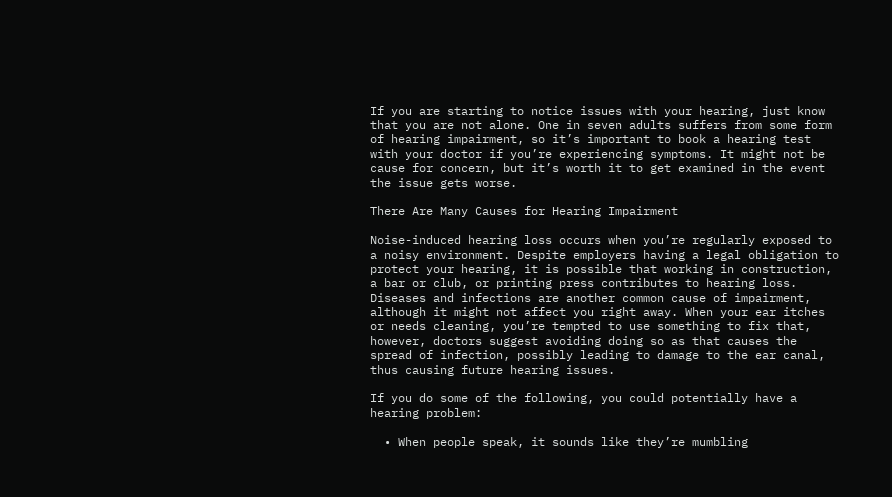If you are starting to notice issues with your hearing, just know that you are not alone. One in seven adults suffers from some form of hearing impairment, so it’s important to book a hearing test with your doctor if you’re experiencing symptoms. It might not be cause for concern, but it’s worth it to get examined in the event the issue gets worse.

There Are Many Causes for Hearing Impairment

Noise-induced hearing loss occurs when you’re regularly exposed to a noisy environment. Despite employers having a legal obligation to protect your hearing, it is possible that working in construction, a bar or club, or printing press contributes to hearing loss. Diseases and infections are another common cause of impairment, although it might not affect you right away. When your ear itches or needs cleaning, you’re tempted to use something to fix that, however, doctors suggest avoiding doing so as that causes the spread of infection, possibly leading to damage to the ear canal, thus causing future hearing issues.

If you do some of the following, you could potentially have a hearing problem:

  • When people speak, it sounds like they’re mumbling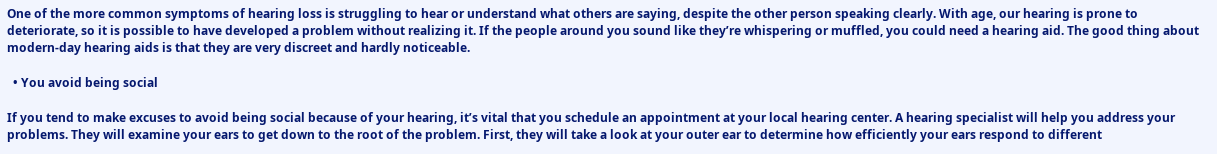One of the more common symptoms of hearing loss is struggling to hear or understand what others are saying, despite the other person speaking clearly. With age, our hearing is prone to deteriorate, so it is possible to have developed a problem without realizing it. If the people around you sound like they’re whispering or muffled, you could need a hearing aid. The good thing about modern-day hearing aids is that they are very discreet and hardly noticeable.

  • You avoid being social

If you tend to make excuses to avoid being social because of your hearing, it’s vital that you schedule an appointment at your local hearing center. A hearing specialist will help you address your problems. They will examine your ears to get down to the root of the problem. First, they will take a look at your outer ear to determine how efficiently your ears respond to different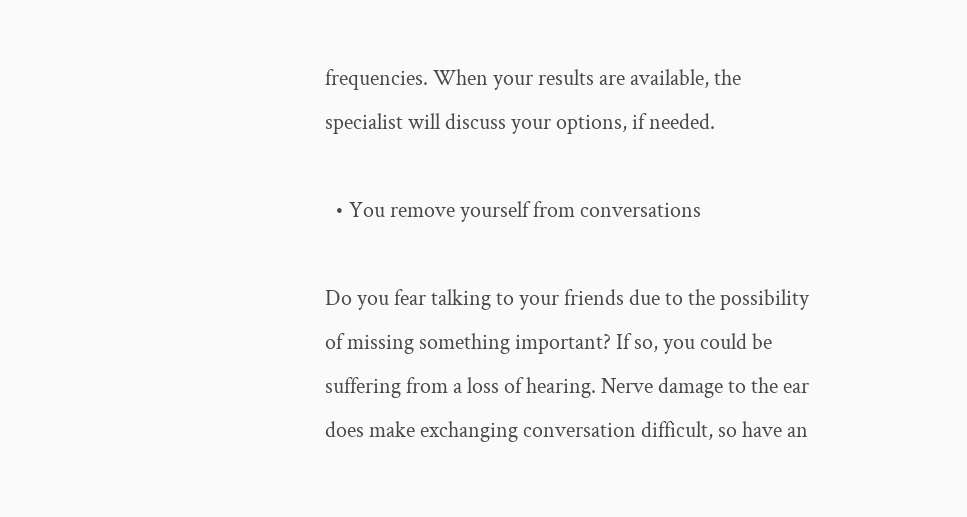frequencies. When your results are available, the specialist will discuss your options, if needed.

  • You remove yourself from conversations

Do you fear talking to your friends due to the possibility of missing something important? If so, you could be suffering from a loss of hearing. Nerve damage to the ear does make exchanging conversation difficult, so have an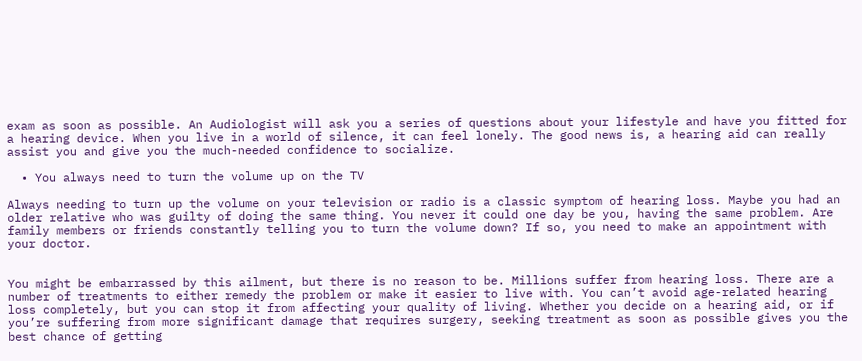exam as soon as possible. An Audiologist will ask you a series of questions about your lifestyle and have you fitted for a hearing device. When you live in a world of silence, it can feel lonely. The good news is, a hearing aid can really assist you and give you the much-needed confidence to socialize.

  • You always need to turn the volume up on the TV

Always needing to turn up the volume on your television or radio is a classic symptom of hearing loss. Maybe you had an older relative who was guilty of doing the same thing. You never it could one day be you, having the same problem. Are family members or friends constantly telling you to turn the volume down? If so, you need to make an appointment with your doctor.


You might be embarrassed by this ailment, but there is no reason to be. Millions suffer from hearing loss. There are a number of treatments to either remedy the problem or make it easier to live with. You can’t avoid age-related hearing loss completely, but you can stop it from affecting your quality of living. Whether you decide on a hearing aid, or if you’re suffering from more significant damage that requires surgery, seeking treatment as soon as possible gives you the best chance of getting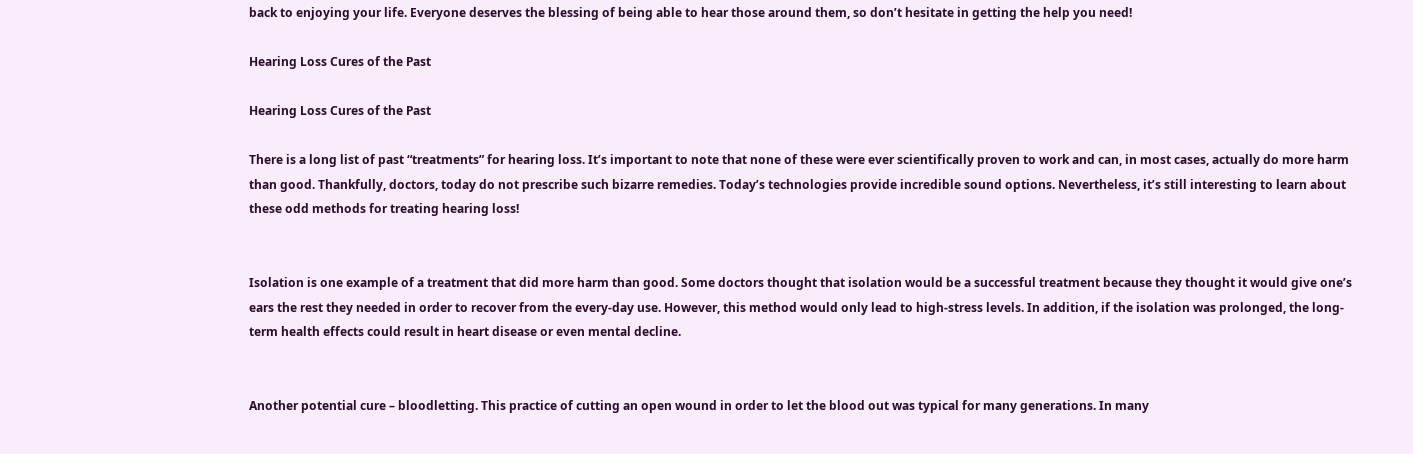back to enjoying your life. Everyone deserves the blessing of being able to hear those around them, so don’t hesitate in getting the help you need!

Hearing Loss Cures of the Past

Hearing Loss Cures of the Past

There is a long list of past “treatments” for hearing loss. It’s important to note that none of these were ever scientifically proven to work and can, in most cases, actually do more harm than good. Thankfully, doctors, today do not prescribe such bizarre remedies. Today’s technologies provide incredible sound options. Nevertheless, it’s still interesting to learn about these odd methods for treating hearing loss!


Isolation is one example of a treatment that did more harm than good. Some doctors thought that isolation would be a successful treatment because they thought it would give one’s ears the rest they needed in order to recover from the every-day use. However, this method would only lead to high-stress levels. In addition, if the isolation was prolonged, the long-term health effects could result in heart disease or even mental decline.


Another potential cure – bloodletting. This practice of cutting an open wound in order to let the blood out was typical for many generations. In many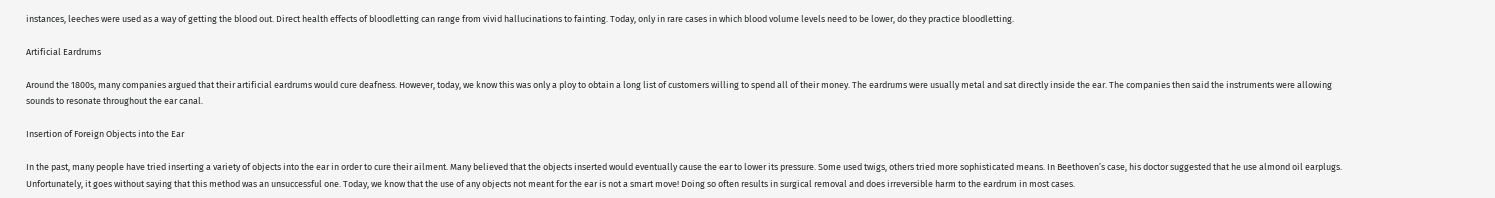instances, leeches were used as a way of getting the blood out. Direct health effects of bloodletting can range from vivid hallucinations to fainting. Today, only in rare cases in which blood volume levels need to be lower, do they practice bloodletting.

Artificial Eardrums

Around the 1800s, many companies argued that their artificial eardrums would cure deafness. However, today, we know this was only a ploy to obtain a long list of customers willing to spend all of their money. The eardrums were usually metal and sat directly inside the ear. The companies then said the instruments were allowing sounds to resonate throughout the ear canal.

Insertion of Foreign Objects into the Ear

In the past, many people have tried inserting a variety of objects into the ear in order to cure their ailment. Many believed that the objects inserted would eventually cause the ear to lower its pressure. Some used twigs, others tried more sophisticated means. In Beethoven’s case, his doctor suggested that he use almond oil earplugs. Unfortunately, it goes without saying that this method was an unsuccessful one. Today, we know that the use of any objects not meant for the ear is not a smart move! Doing so often results in surgical removal and does irreversible harm to the eardrum in most cases.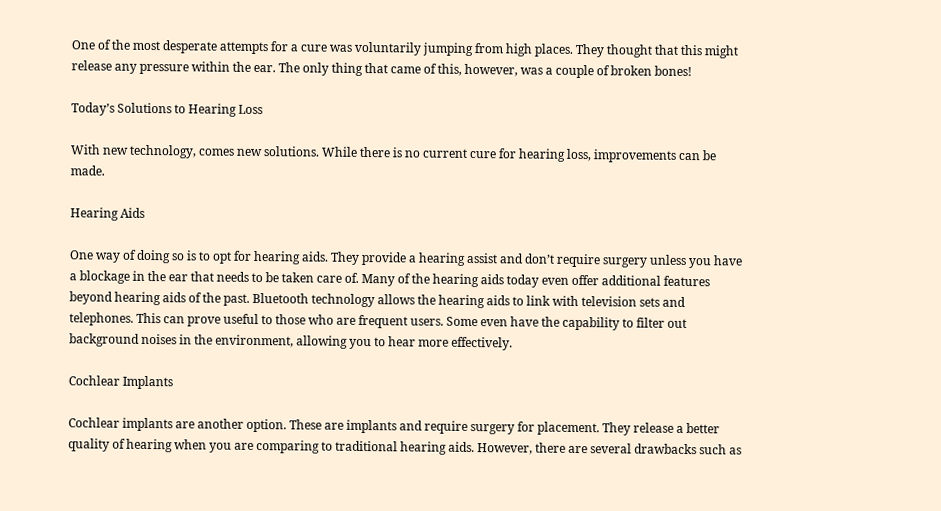One of the most desperate attempts for a cure was voluntarily jumping from high places. They thought that this might release any pressure within the ear. The only thing that came of this, however, was a couple of broken bones!

Today’s Solutions to Hearing Loss

With new technology, comes new solutions. While there is no current cure for hearing loss, improvements can be made.

Hearing Aids

One way of doing so is to opt for hearing aids. They provide a hearing assist and don’t require surgery unless you have a blockage in the ear that needs to be taken care of. Many of the hearing aids today even offer additional features beyond hearing aids of the past. Bluetooth technology allows the hearing aids to link with television sets and telephones. This can prove useful to those who are frequent users. Some even have the capability to filter out background noises in the environment, allowing you to hear more effectively.

Cochlear Implants

Cochlear implants are another option. These are implants and require surgery for placement. They release a better quality of hearing when you are comparing to traditional hearing aids. However, there are several drawbacks such as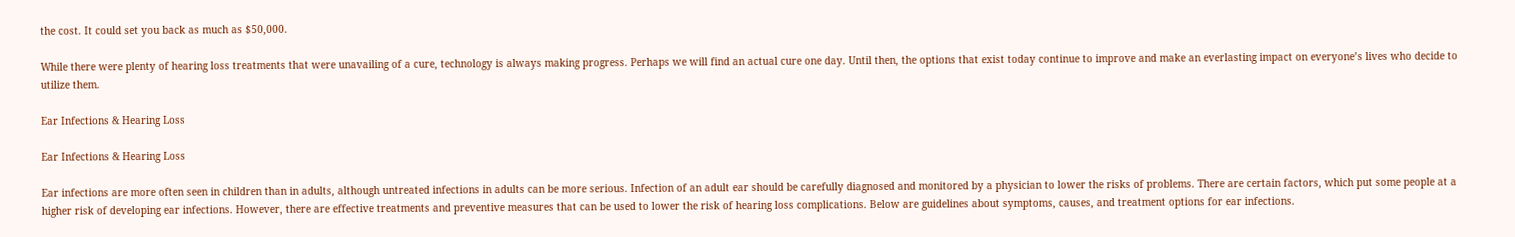the cost. It could set you back as much as $50,000.

While there were plenty of hearing loss treatments that were unavailing of a cure, technology is always making progress. Perhaps we will find an actual cure one day. Until then, the options that exist today continue to improve and make an everlasting impact on everyone’s lives who decide to utilize them.

Ear Infections & Hearing Loss

Ear Infections & Hearing Loss

Ear infections are more often seen in children than in adults, although untreated infections in adults can be more serious. Infection of an adult ear should be carefully diagnosed and monitored by a physician to lower the risks of problems. There are certain factors, which put some people at a higher risk of developing ear infections. However, there are effective treatments and preventive measures that can be used to lower the risk of hearing loss complications. Below are guidelines about symptoms, causes, and treatment options for ear infections.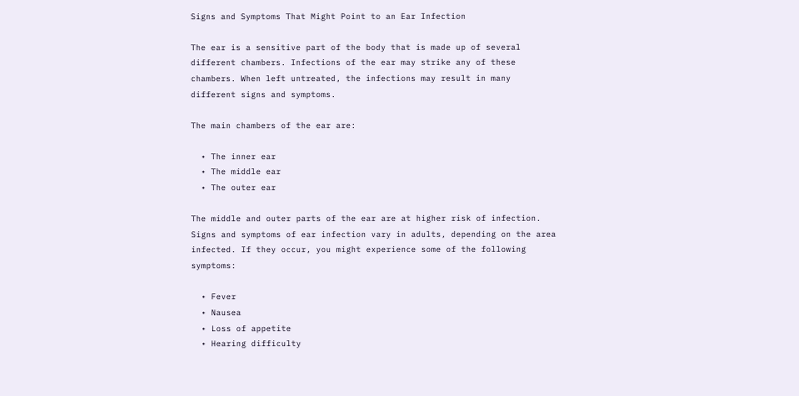Signs and Symptoms That Might Point to an Ear Infection

The ear is a sensitive part of the body that is made up of several different chambers. Infections of the ear may strike any of these chambers. When left untreated, the infections may result in many different signs and symptoms.

The main chambers of the ear are:

  • The inner ear
  • The middle ear
  • The outer ear

The middle and outer parts of the ear are at higher risk of infection. Signs and symptoms of ear infection vary in adults, depending on the area infected. If they occur, you might experience some of the following symptoms:

  • Fever
  • Nausea
  • Loss of appetite
  • Hearing difficulty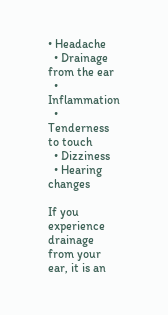• Headache
  • Drainage from the ear
  • Inflammation
  • Tenderness to touch
  • Dizziness
  • Hearing changes

If you experience drainage from your ear, it is an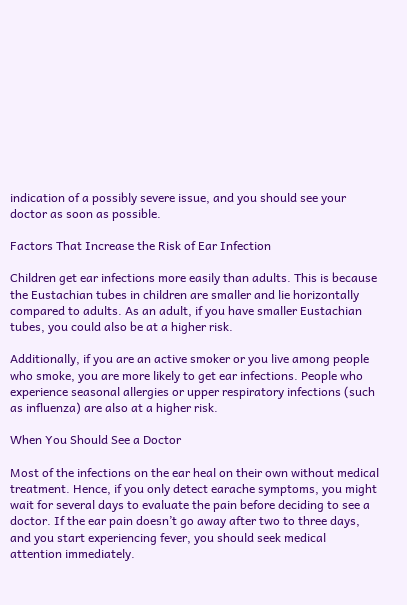indication of a possibly severe issue, and you should see your doctor as soon as possible.

Factors That Increase the Risk of Ear Infection

Children get ear infections more easily than adults. This is because the Eustachian tubes in children are smaller and lie horizontally compared to adults. As an adult, if you have smaller Eustachian tubes, you could also be at a higher risk.

Additionally, if you are an active smoker or you live among people who smoke, you are more likely to get ear infections. People who experience seasonal allergies or upper respiratory infections (such as influenza) are also at a higher risk.

When You Should See a Doctor

Most of the infections on the ear heal on their own without medical treatment. Hence, if you only detect earache symptoms, you might wait for several days to evaluate the pain before deciding to see a doctor. If the ear pain doesn’t go away after two to three days, and you start experiencing fever, you should seek medical attention immediately.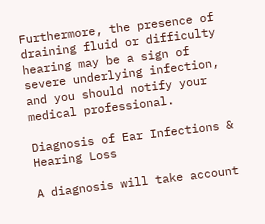Furthermore, the presence of draining fluid or difficulty hearing may be a sign of severe underlying infection, and you should notify your medical professional.

Diagnosis of Ear Infections & Hearing Loss

A diagnosis will take account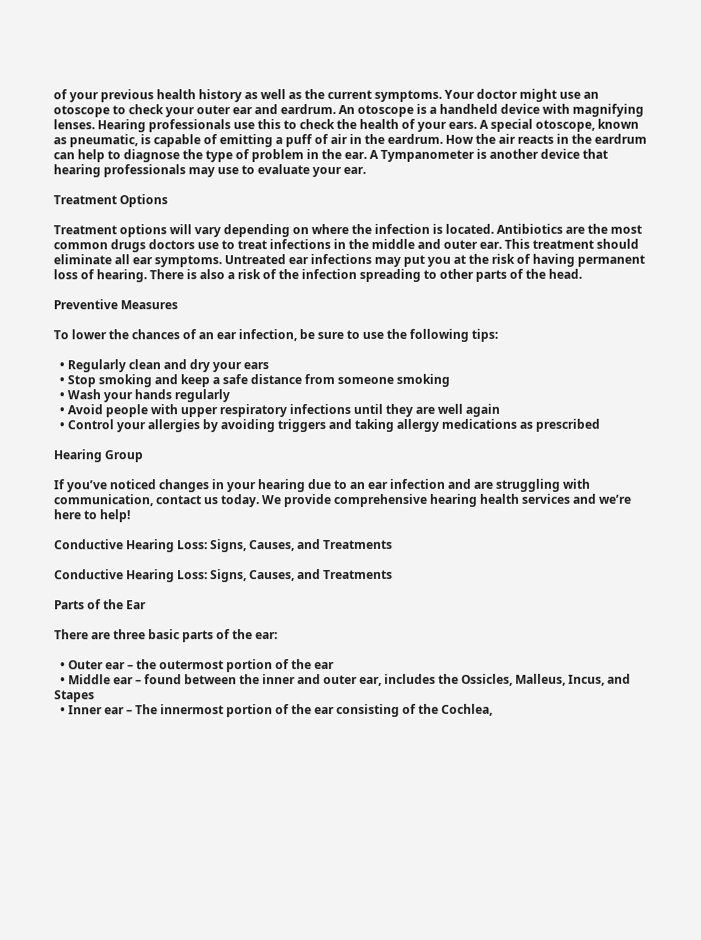of your previous health history as well as the current symptoms. Your doctor might use an otoscope to check your outer ear and eardrum. An otoscope is a handheld device with magnifying lenses. Hearing professionals use this to check the health of your ears. A special otoscope, known as pneumatic, is capable of emitting a puff of air in the eardrum. How the air reacts in the eardrum can help to diagnose the type of problem in the ear. A Tympanometer is another device that hearing professionals may use to evaluate your ear.

Treatment Options

Treatment options will vary depending on where the infection is located. Antibiotics are the most common drugs doctors use to treat infections in the middle and outer ear. This treatment should eliminate all ear symptoms. Untreated ear infections may put you at the risk of having permanent loss of hearing. There is also a risk of the infection spreading to other parts of the head.

Preventive Measures

To lower the chances of an ear infection, be sure to use the following tips:

  • Regularly clean and dry your ears
  • Stop smoking and keep a safe distance from someone smoking
  • Wash your hands regularly
  • Avoid people with upper respiratory infections until they are well again
  • Control your allergies by avoiding triggers and taking allergy medications as prescribed

Hearing Group

If you’ve noticed changes in your hearing due to an ear infection and are struggling with communication, contact us today. We provide comprehensive hearing health services and we’re here to help!

Conductive Hearing Loss: Signs, Causes, and Treatments

Conductive Hearing Loss: Signs, Causes, and Treatments

Parts of the Ear

There are three basic parts of the ear:

  • Outer ear – the outermost portion of the ear
  • Middle ear – found between the inner and outer ear, includes the Ossicles, Malleus, Incus, and Stapes
  • Inner ear – The innermost portion of the ear consisting of the Cochlea,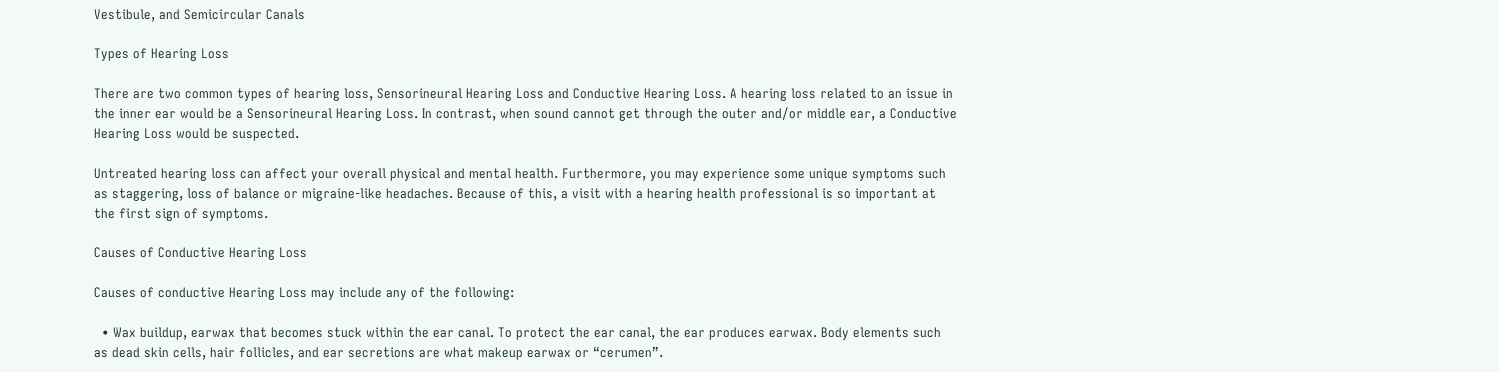Vestibule, and Semicircular Canals

Types of Hearing Loss

There are two common types of hearing loss, Sensorineural Hearing Loss and Conductive Hearing Loss. A hearing loss related to an issue in the inner ear would be a Sensorineural Hearing Loss. In contrast, when sound cannot get through the outer and/or middle ear, a Conductive Hearing Loss would be suspected.

Untreated hearing loss can affect your overall physical and mental health. Furthermore, you may experience some unique symptoms such as staggering, loss of balance or migraine-like headaches. Because of this, a visit with a hearing health professional is so important at the first sign of symptoms.

Causes of Conductive Hearing Loss

Causes of conductive Hearing Loss may include any of the following:

  • Wax buildup, earwax that becomes stuck within the ear canal. To protect the ear canal, the ear produces earwax. Body elements such as dead skin cells, hair follicles, and ear secretions are what makeup earwax or “cerumen”.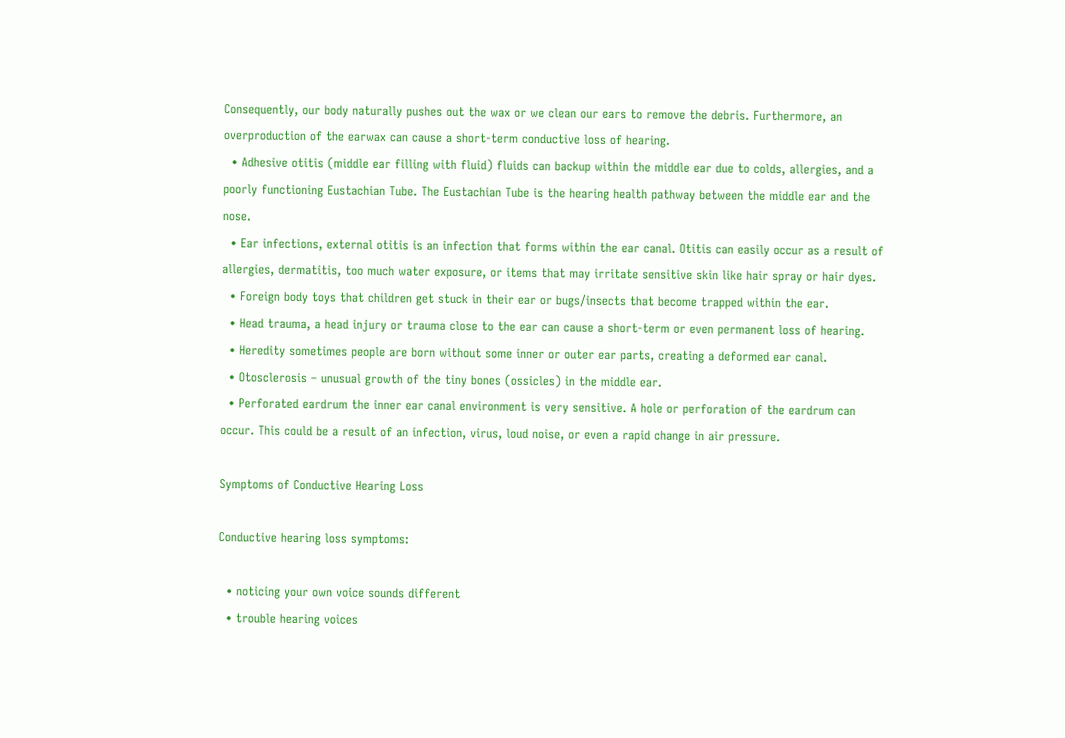Consequently, our body naturally pushes out the wax or we clean our ears to remove the debris. Furthermore, an overproduction of the earwax can cause a short-term conductive loss of hearing.
  • Adhesive otitis (middle ear filling with fluid) fluids can backup within the middle ear due to colds, allergies, and a poorly functioning Eustachian Tube. The Eustachian Tube is the hearing health pathway between the middle ear and the nose.
  • Ear infections, external otitis is an infection that forms within the ear canal. Otitis can easily occur as a result of allergies, dermatitis, too much water exposure, or items that may irritate sensitive skin like hair spray or hair dyes.
  • Foreign body toys that children get stuck in their ear or bugs/insects that become trapped within the ear.
  • Head trauma, a head injury or trauma close to the ear can cause a short-term or even permanent loss of hearing.
  • Heredity sometimes people are born without some inner or outer ear parts, creating a deformed ear canal.
  • Otosclerosis – unusual growth of the tiny bones (ossicles) in the middle ear.
  • Perforated eardrum the inner ear canal environment is very sensitive. A hole or perforation of the eardrum can occur. This could be a result of an infection, virus, loud noise, or even a rapid change in air pressure.

Symptoms of Conductive Hearing Loss

Conductive hearing loss symptoms:

  • noticing your own voice sounds different
  • trouble hearing voices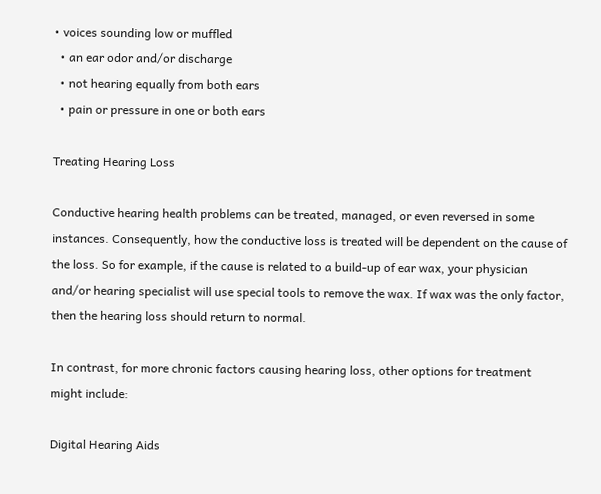• voices sounding low or muffled
  • an ear odor and/or discharge
  • not hearing equally from both ears
  • pain or pressure in one or both ears

Treating Hearing Loss

Conductive hearing health problems can be treated, managed, or even reversed in some instances. Consequently, how the conductive loss is treated will be dependent on the cause of the loss. So for example, if the cause is related to a build-up of ear wax, your physician and/or hearing specialist will use special tools to remove the wax. If wax was the only factor, then the hearing loss should return to normal.

In contrast, for more chronic factors causing hearing loss, other options for treatment might include:

Digital Hearing Aids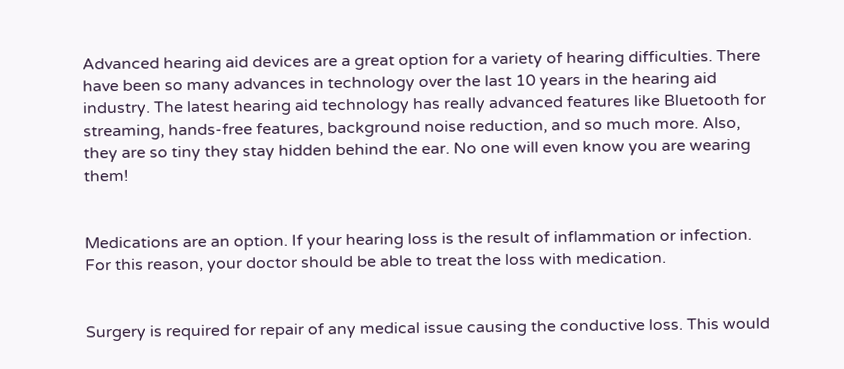Advanced hearing aid devices are a great option for a variety of hearing difficulties. There have been so many advances in technology over the last 10 years in the hearing aid industry. The latest hearing aid technology has really advanced features like Bluetooth for streaming, hands-free features, background noise reduction, and so much more. Also, they are so tiny they stay hidden behind the ear. No one will even know you are wearing them!


Medications are an option. If your hearing loss is the result of inflammation or infection. For this reason, your doctor should be able to treat the loss with medication.


Surgery is required for repair of any medical issue causing the conductive loss. This would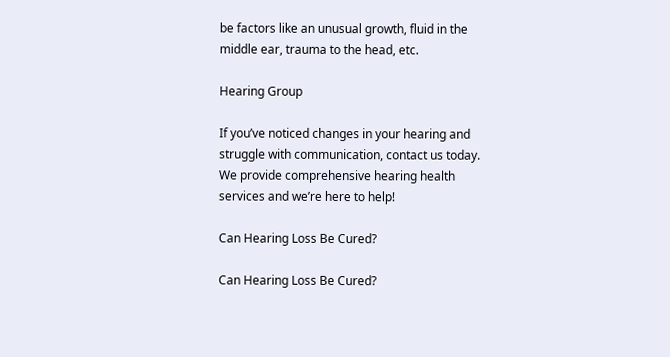be factors like an unusual growth, fluid in the middle ear, trauma to the head, etc.

Hearing Group

If you’ve noticed changes in your hearing and struggle with communication, contact us today. We provide comprehensive hearing health services and we’re here to help!

Can Hearing Loss Be Cured?

Can Hearing Loss Be Cured?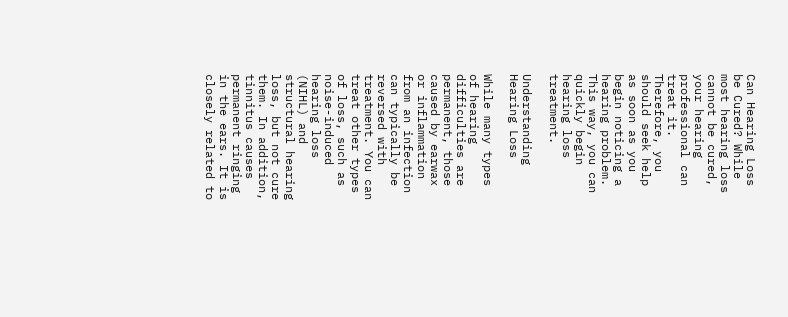Can Hearing Loss be Cured? While most hearing loss cannot be cured, your hearing professional can treat it. Therefore, you should seek help as soon as you begin noticing a hearing problem. This way, you can quickly begin hearing loss treatment.

Understanding Hearing Loss

While many types of hearing difficulties are permanent, those caused by earwax or inflammation from an infection can typically be reversed with treatment. You can treat other types of loss, such as noise-induced hearing loss (NIHL) and structural hearing loss, but not cure them. In addition, tinnitus causes permanent ringing in the ears. It is closely related to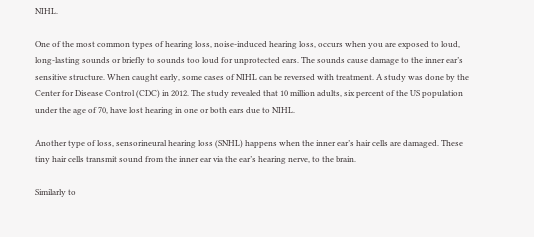NIHL.

One of the most common types of hearing loss, noise-induced hearing loss, occurs when you are exposed to loud, long-lasting sounds or briefly to sounds too loud for unprotected ears. The sounds cause damage to the inner ear’s sensitive structure. When caught early, some cases of NIHL can be reversed with treatment. A study was done by the Center for Disease Control (CDC) in 2012. The study revealed that 10 million adults, six percent of the US population under the age of 70, have lost hearing in one or both ears due to NIHL.

Another type of loss, sensorineural hearing loss (SNHL) happens when the inner ear’s hair cells are damaged. These tiny hair cells transmit sound from the inner ear via the ear’s hearing nerve, to the brain.

Similarly to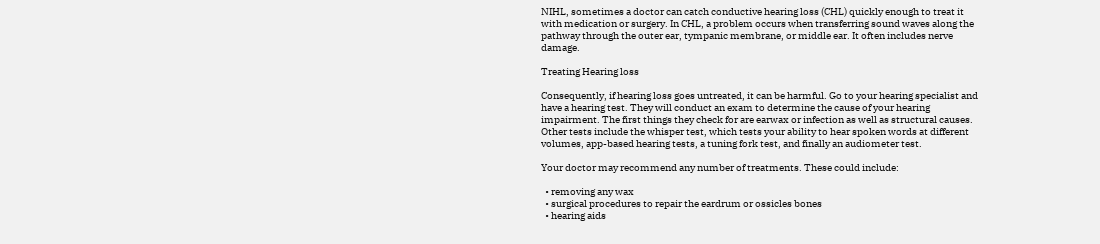NIHL, sometimes a doctor can catch conductive hearing loss (CHL) quickly enough to treat it with medication or surgery. In CHL, a problem occurs when transferring sound waves along the pathway through the outer ear, tympanic membrane, or middle ear. It often includes nerve damage.

Treating Hearing loss

Consequently, if hearing loss goes untreated, it can be harmful. Go to your hearing specialist and have a hearing test. They will conduct an exam to determine the cause of your hearing impairment. The first things they check for are earwax or infection as well as structural causes. Other tests include the whisper test, which tests your ability to hear spoken words at different volumes, app-based hearing tests, a tuning fork test, and finally an audiometer test.

Your doctor may recommend any number of treatments. These could include:

  • removing any wax
  • surgical procedures to repair the eardrum or ossicles bones
  • hearing aids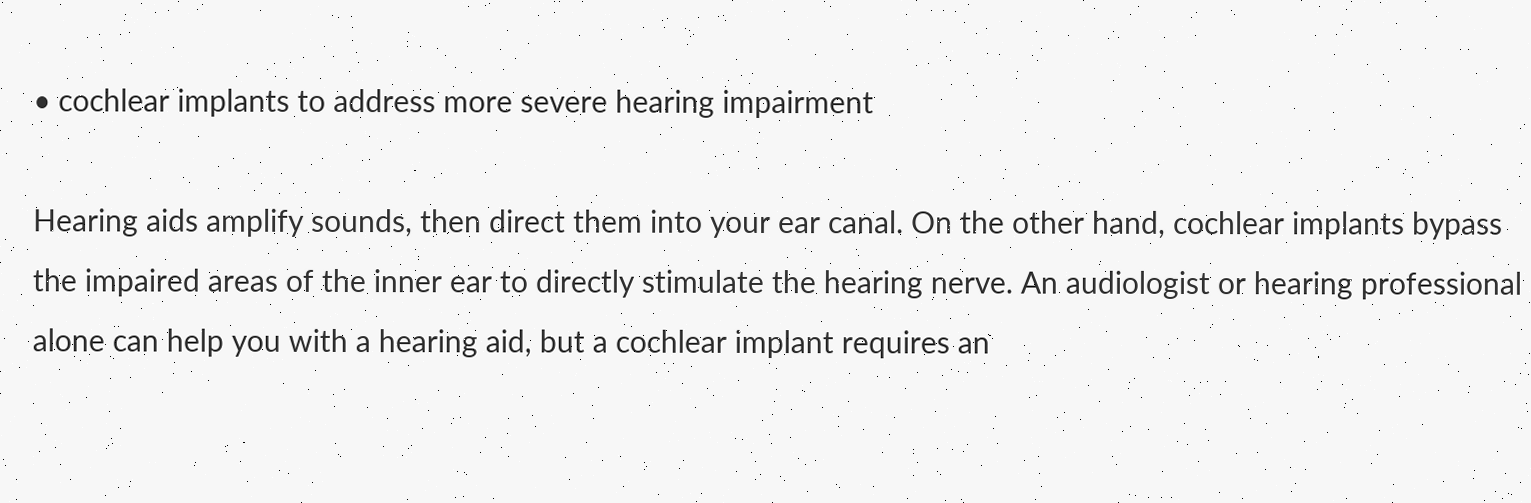• cochlear implants to address more severe hearing impairment

Hearing aids amplify sounds, then direct them into your ear canal. On the other hand, cochlear implants bypass the impaired areas of the inner ear to directly stimulate the hearing nerve. An audiologist or hearing professional alone can help you with a hearing aid, but a cochlear implant requires an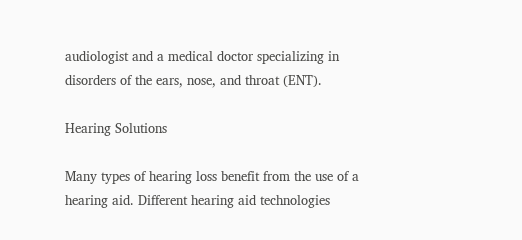audiologist and a medical doctor specializing in disorders of the ears, nose, and throat (ENT).

Hearing Solutions

Many types of hearing loss benefit from the use of a hearing aid. Different hearing aid technologies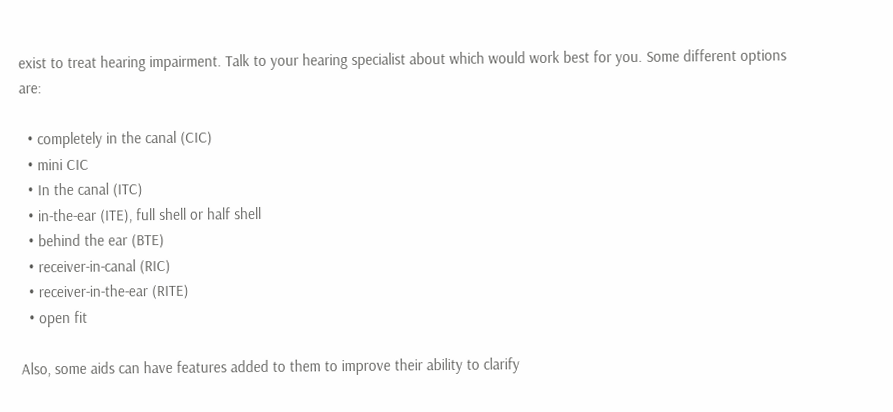exist to treat hearing impairment. Talk to your hearing specialist about which would work best for you. Some different options are:

  • completely in the canal (CIC)
  • mini CIC
  • In the canal (ITC)
  • in-the-ear (ITE), full shell or half shell
  • behind the ear (BTE)
  • receiver-in-canal (RIC)
  • receiver-in-the-ear (RITE)
  • open fit

Also, some aids can have features added to them to improve their ability to clarify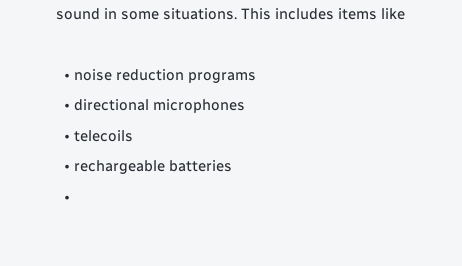sound in some situations. This includes items like

  • noise reduction programs
  • directional microphones
  • telecoils
  • rechargeable batteries
  •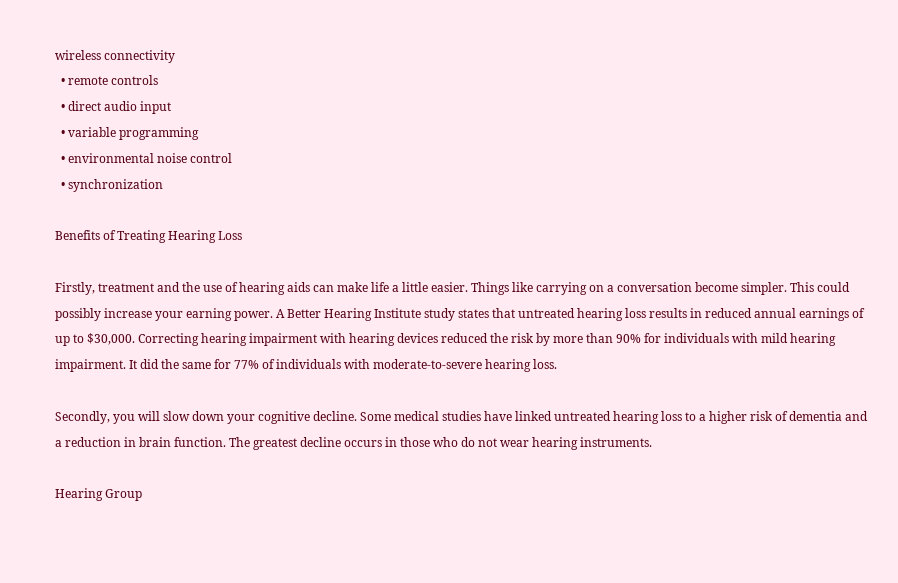wireless connectivity
  • remote controls
  • direct audio input
  • variable programming
  • environmental noise control
  • synchronization

Benefits of Treating Hearing Loss

Firstly, treatment and the use of hearing aids can make life a little easier. Things like carrying on a conversation become simpler. This could possibly increase your earning power. A Better Hearing Institute study states that untreated hearing loss results in reduced annual earnings of up to $30,000. Correcting hearing impairment with hearing devices reduced the risk by more than 90% for individuals with mild hearing impairment. It did the same for 77% of individuals with moderate-to-severe hearing loss.

Secondly, you will slow down your cognitive decline. Some medical studies have linked untreated hearing loss to a higher risk of dementia and a reduction in brain function. The greatest decline occurs in those who do not wear hearing instruments.

Hearing Group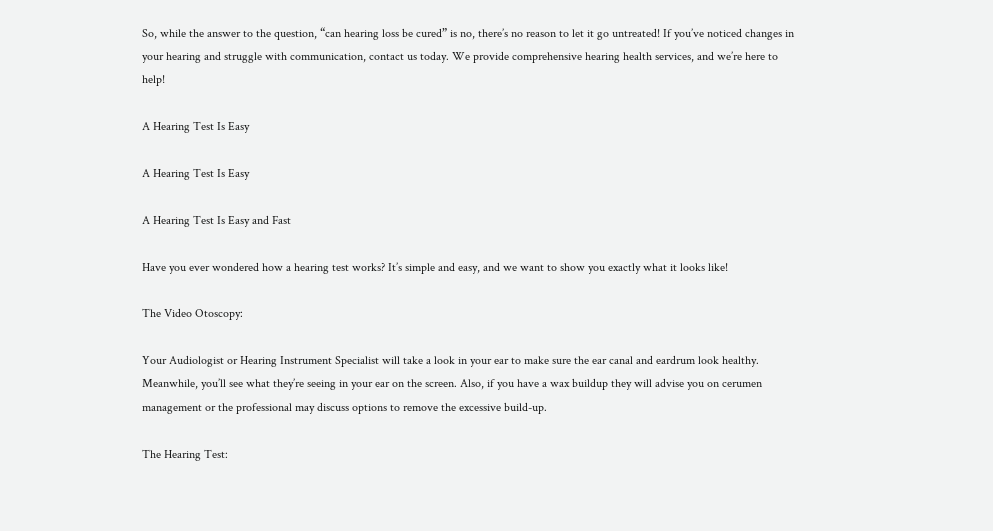So, while the answer to the question, “can hearing loss be cured” is no, there’s no reason to let it go untreated! If you’ve noticed changes in your hearing and struggle with communication, contact us today. We provide comprehensive hearing health services, and we’re here to help!

A Hearing Test Is Easy

A Hearing Test Is Easy

A Hearing Test Is Easy and Fast

Have you ever wondered how a hearing test works? It’s simple and easy, and we want to show you exactly what it looks like!

The Video Otoscopy:

Your Audiologist or Hearing Instrument Specialist will take a look in your ear to make sure the ear canal and eardrum look healthy. Meanwhile, you’ll see what they’re seeing in your ear on the screen. Also, if you have a wax buildup they will advise you on cerumen management or the professional may discuss options to remove the excessive build-up.

The Hearing Test: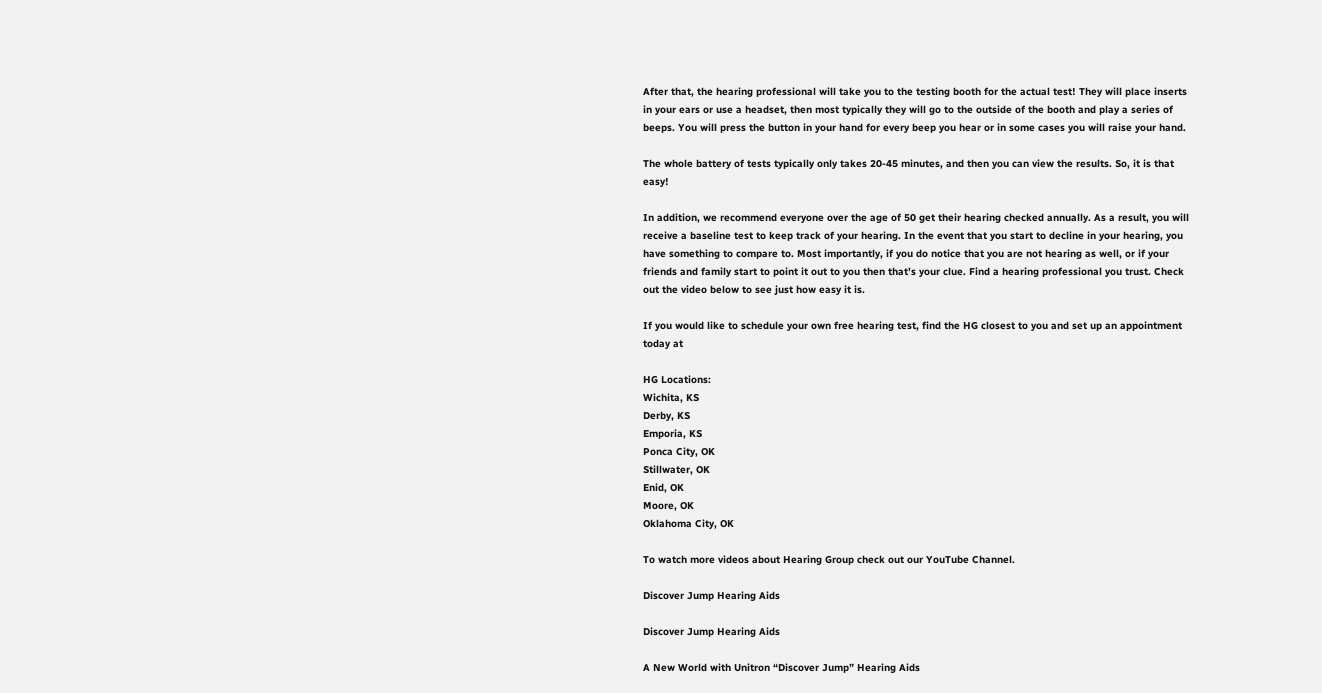After that, the hearing professional will take you to the testing booth for the actual test! They will place inserts in your ears or use a headset, then most typically they will go to the outside of the booth and play a series of beeps. You will press the button in your hand for every beep you hear or in some cases you will raise your hand.

The whole battery of tests typically only takes 20-45 minutes, and then you can view the results. So, it is that easy!

In addition, we recommend everyone over the age of 50 get their hearing checked annually. As a result, you will receive a baseline test to keep track of your hearing. In the event that you start to decline in your hearing, you have something to compare to. Most importantly, if you do notice that you are not hearing as well, or if your friends and family start to point it out to you then that’s your clue. Find a hearing professional you trust. Check out the video below to see just how easy it is.

If you would like to schedule your own free hearing test, find the HG closest to you and set up an appointment today at

HG Locations:
Wichita, KS
Derby, KS
Emporia, KS
Ponca City, OK
Stillwater, OK
Enid, OK
Moore, OK
Oklahoma City, OK

To watch more videos about Hearing Group check out our YouTube Channel.

Discover Jump Hearing Aids

Discover Jump Hearing Aids

A New World with Unitron “Discover Jump” Hearing Aids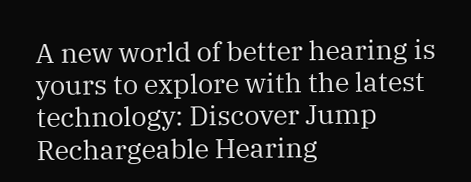A new world of better hearing is yours to explore with the latest technology: Discover Jump Rechargeable Hearing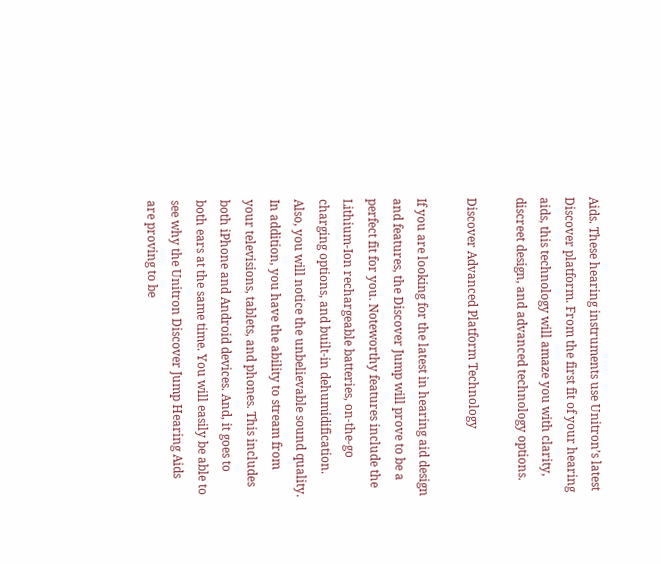Aids. These hearing instruments use Unitron’s latest Discover platform. From the first fit of your hearing aids, this technology will amaze you with clarity, discreet design, and advanced technology options.

Discover Advanced Platform Technology

If you are looking for the latest in hearing aid design and features, the Discover Jump will prove to be a perfect fit for you. Noteworthy features include the Lithium-Ion rechargeable batteries, on-the-go charging options, and built-in dehumidification. Also, you will notice the unbelievable sound quality. In addition, you have the ability to stream from your televisions, tablets, and phones. This includes both iPhone and Android devices. And, it goes to both ears at the same time. You will easily be able to see why the Unitron Discover Jump Hearing Aids are proving to be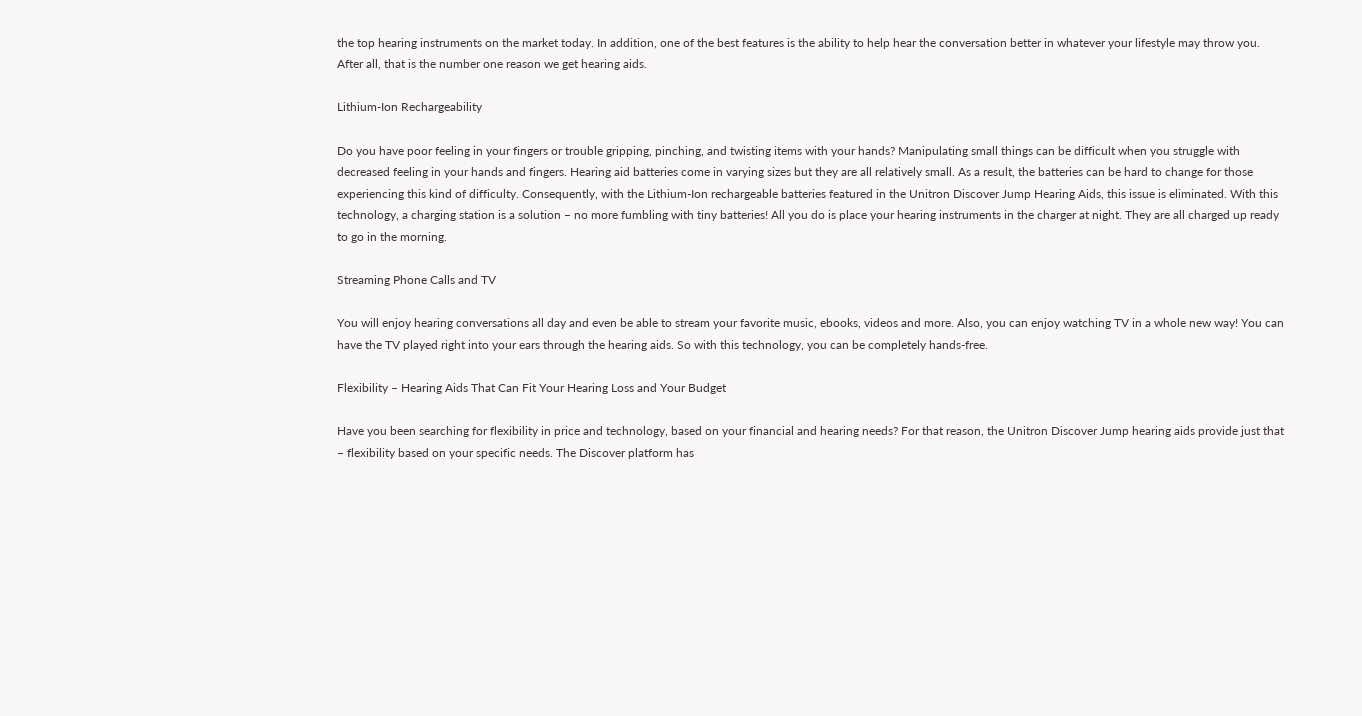the top hearing instruments on the market today. In addition, one of the best features is the ability to help hear the conversation better in whatever your lifestyle may throw you. After all, that is the number one reason we get hearing aids.

Lithium-Ion Rechargeability

Do you have poor feeling in your fingers or trouble gripping, pinching, and twisting items with your hands? Manipulating small things can be difficult when you struggle with decreased feeling in your hands and fingers. Hearing aid batteries come in varying sizes but they are all relatively small. As a result, the batteries can be hard to change for those experiencing this kind of difficulty. Consequently, with the Lithium-Ion rechargeable batteries featured in the Unitron Discover Jump Hearing Aids, this issue is eliminated. With this technology, a charging station is a solution – no more fumbling with tiny batteries! All you do is place your hearing instruments in the charger at night. They are all charged up ready to go in the morning.

Streaming Phone Calls and TV

You will enjoy hearing conversations all day and even be able to stream your favorite music, ebooks, videos and more. Also, you can enjoy watching TV in a whole new way! You can have the TV played right into your ears through the hearing aids. So with this technology, you can be completely hands-free.

Flexibility – Hearing Aids That Can Fit Your Hearing Loss and Your Budget

Have you been searching for flexibility in price and technology, based on your financial and hearing needs? For that reason, the Unitron Discover Jump hearing aids provide just that – flexibility based on your specific needs. The Discover platform has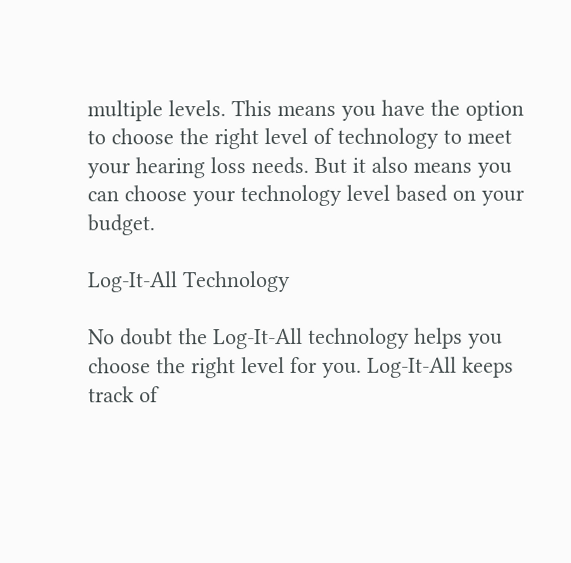multiple levels. This means you have the option to choose the right level of technology to meet your hearing loss needs. But it also means you can choose your technology level based on your budget.

Log-It-All Technology

No doubt the Log-It-All technology helps you choose the right level for you. Log-It-All keeps track of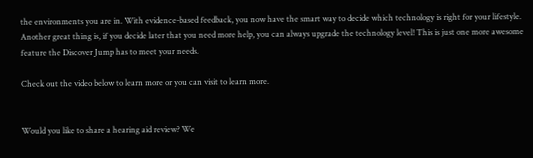the environments you are in. With evidence-based feedback, you now have the smart way to decide which technology is right for your lifestyle. Another great thing is, if you decide later that you need more help, you can always upgrade the technology level! This is just one more awesome feature the Discover Jump has to meet your needs.

Check out the video below to learn more or you can visit to learn more.


Would you like to share a hearing aid review? We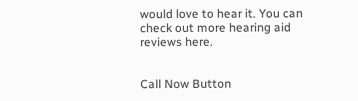would love to hear it. You can check out more hearing aid reviews here.


Call Now Button